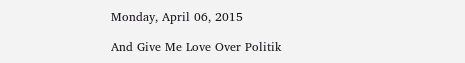Monday, April 06, 2015

And Give Me Love Over Politik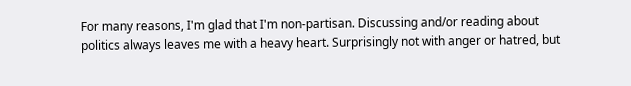For many reasons, I'm glad that I'm non-partisan. Discussing and/or reading about politics always leaves me with a heavy heart. Surprisingly not with anger or hatred, but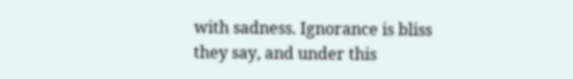with sadness. Ignorance is bliss they say, and under this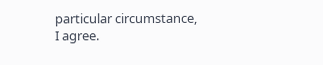particular circumstance, I agree.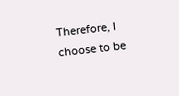Therefore, I choose to be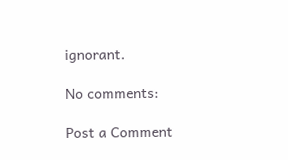ignorant.

No comments:

Post a Comment